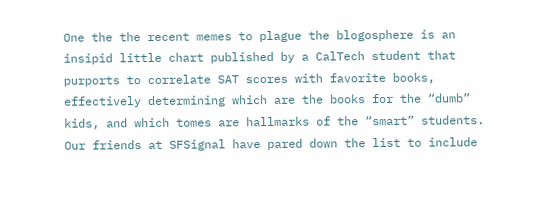One the the recent memes to plague the blogosphere is an insipid little chart published by a CalTech student that purports to correlate SAT scores with favorite books, effectively determining which are the books for the “dumb” kids, and which tomes are hallmarks of the “smart” students. Our friends at SFSignal have pared down the list to include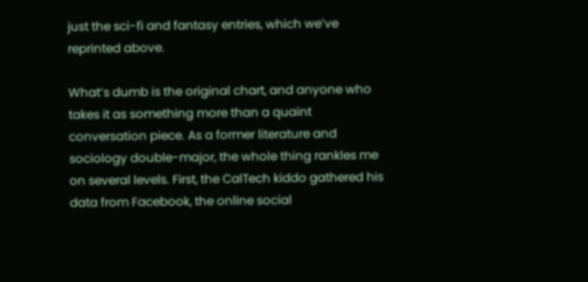just the sci-fi and fantasy entries, which we’ve reprinted above.

What’s dumb is the original chart, and anyone who takes it as something more than a quaint conversation piece. As a former literature and sociology double-major, the whole thing rankles me on several levels. First, the CalTech kiddo gathered his data from Facebook, the online social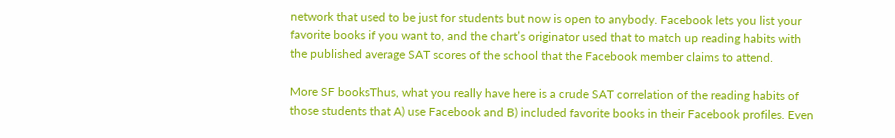network that used to be just for students but now is open to anybody. Facebook lets you list your favorite books if you want to, and the chart’s originator used that to match up reading habits with the published average SAT scores of the school that the Facebook member claims to attend.

More SF booksThus, what you really have here is a crude SAT correlation of the reading habits of those students that A) use Facebook and B) included favorite books in their Facebook profiles. Even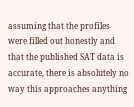assuming that the profiles were filled out honestly and that the published SAT data is accurate, there is absolutely no way this approaches anything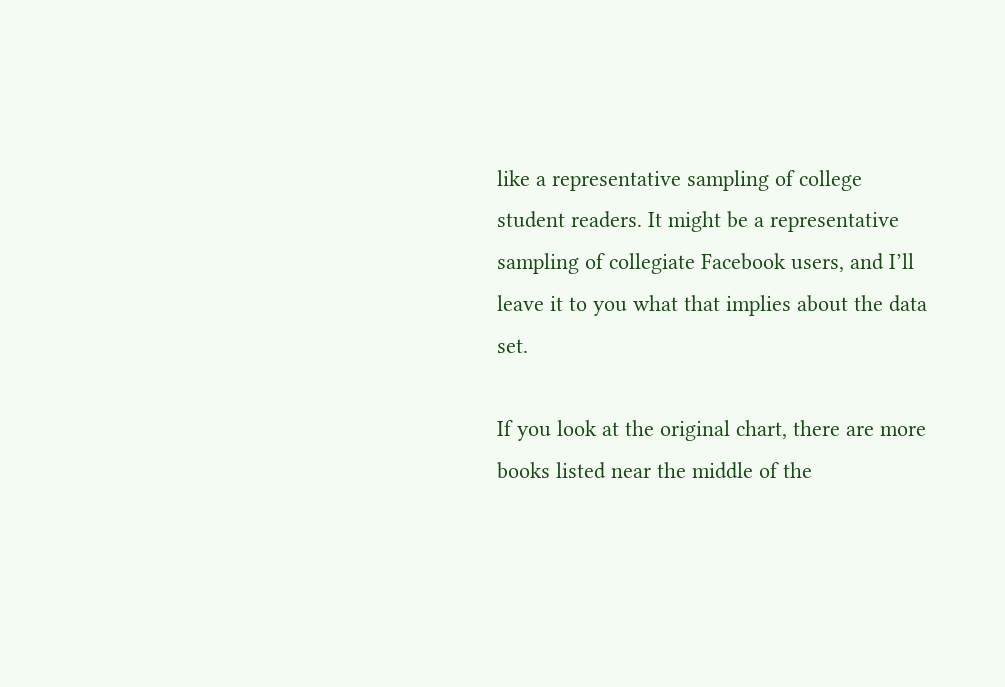like a representative sampling of college student readers. It might be a representative sampling of collegiate Facebook users, and I’ll leave it to you what that implies about the data set.

If you look at the original chart, there are more books listed near the middle of the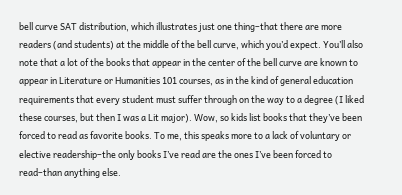bell curve SAT distribution, which illustrates just one thing–that there are more readers (and students) at the middle of the bell curve, which you’d expect. You’ll also note that a lot of the books that appear in the center of the bell curve are known to appear in Literature or Humanities 101 courses, as in the kind of general education requirements that every student must suffer through on the way to a degree (I liked these courses, but then I was a Lit major). Wow, so kids list books that they’ve been forced to read as favorite books. To me, this speaks more to a lack of voluntary or elective readership–the only books I’ve read are the ones I’ve been forced to read–than anything else.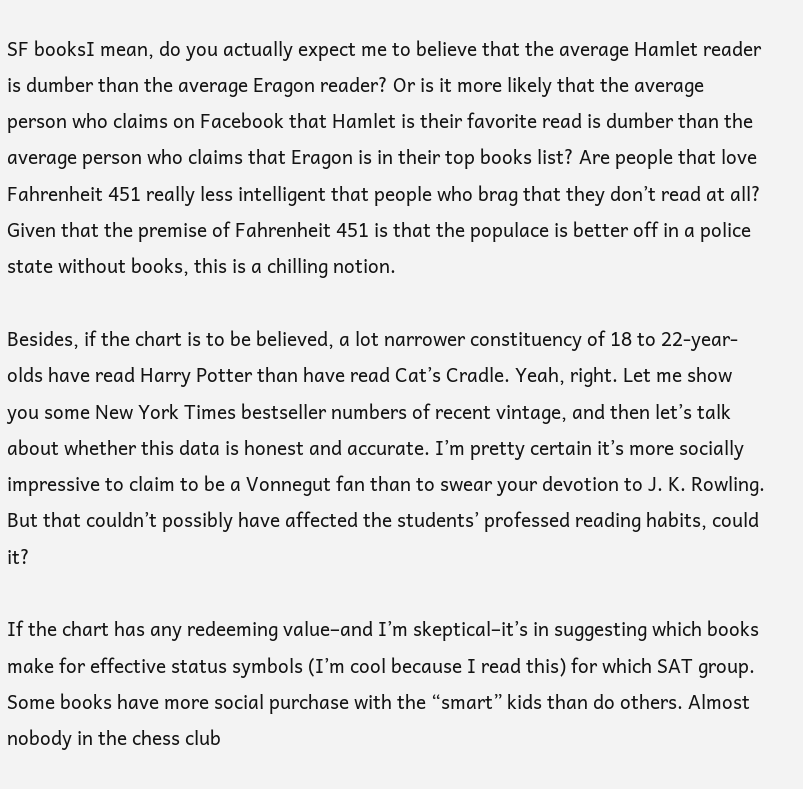SF booksI mean, do you actually expect me to believe that the average Hamlet reader is dumber than the average Eragon reader? Or is it more likely that the average person who claims on Facebook that Hamlet is their favorite read is dumber than the average person who claims that Eragon is in their top books list? Are people that love Fahrenheit 451 really less intelligent that people who brag that they don’t read at all? Given that the premise of Fahrenheit 451 is that the populace is better off in a police state without books, this is a chilling notion.

Besides, if the chart is to be believed, a lot narrower constituency of 18 to 22-year-olds have read Harry Potter than have read Cat’s Cradle. Yeah, right. Let me show you some New York Times bestseller numbers of recent vintage, and then let’s talk about whether this data is honest and accurate. I’m pretty certain it’s more socially impressive to claim to be a Vonnegut fan than to swear your devotion to J. K. Rowling. But that couldn’t possibly have affected the students’ professed reading habits, could it?

If the chart has any redeeming value–and I’m skeptical–it’s in suggesting which books make for effective status symbols (I’m cool because I read this) for which SAT group. Some books have more social purchase with the “smart” kids than do others. Almost nobody in the chess club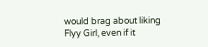would brag about liking Flyy Girl, even if it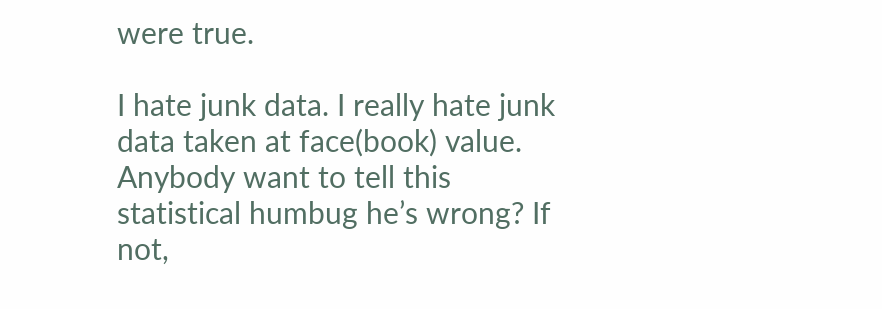were true.

I hate junk data. I really hate junk data taken at face(book) value. Anybody want to tell this statistical humbug he’s wrong? If not,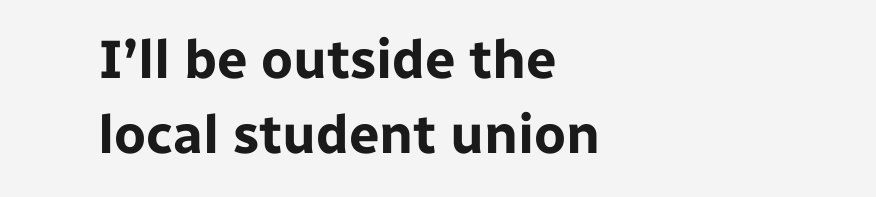I’ll be outside the local student union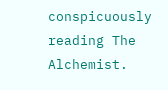conspicuously reading The Alchemist.